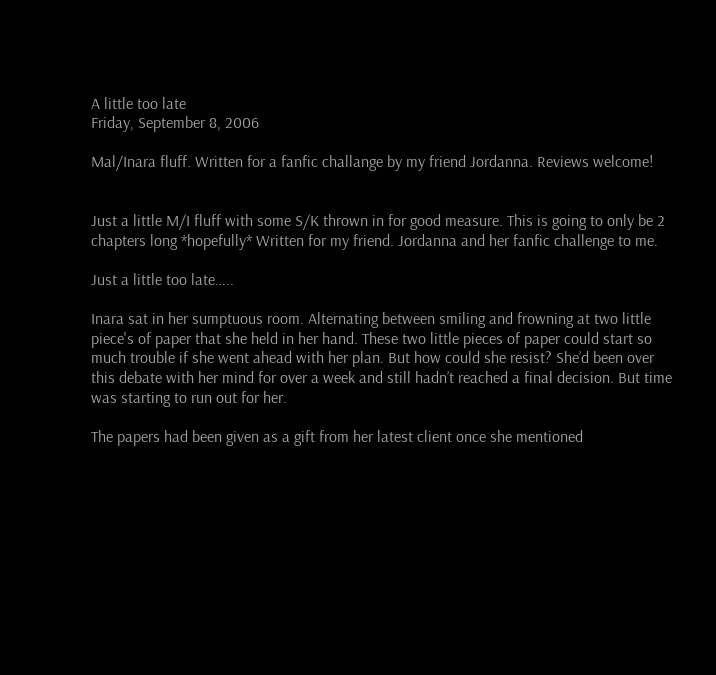A little too late
Friday, September 8, 2006

Mal/Inara fluff. Written for a fanfic challange by my friend Jordanna. Reviews welcome!


Just a little M/I fluff with some S/K thrown in for good measure. This is going to only be 2 chapters long *hopefully* Written for my friend. Jordanna and her fanfic challenge to me.

Just a little too late…..

Inara sat in her sumptuous room. Alternating between smiling and frowning at two little piece's of paper that she held in her hand. These two little pieces of paper could start so much trouble if she went ahead with her plan. But how could she resist? She’d been over this debate with her mind for over a week and still hadn’t reached a final decision. But time was starting to run out for her.

The papers had been given as a gift from her latest client once she mentioned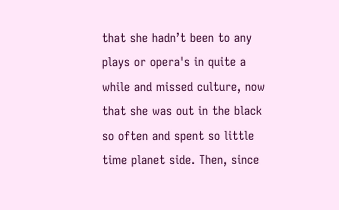that she hadn’t been to any plays or opera's in quite a while and missed culture, now that she was out in the black so often and spent so little time planet side. Then, since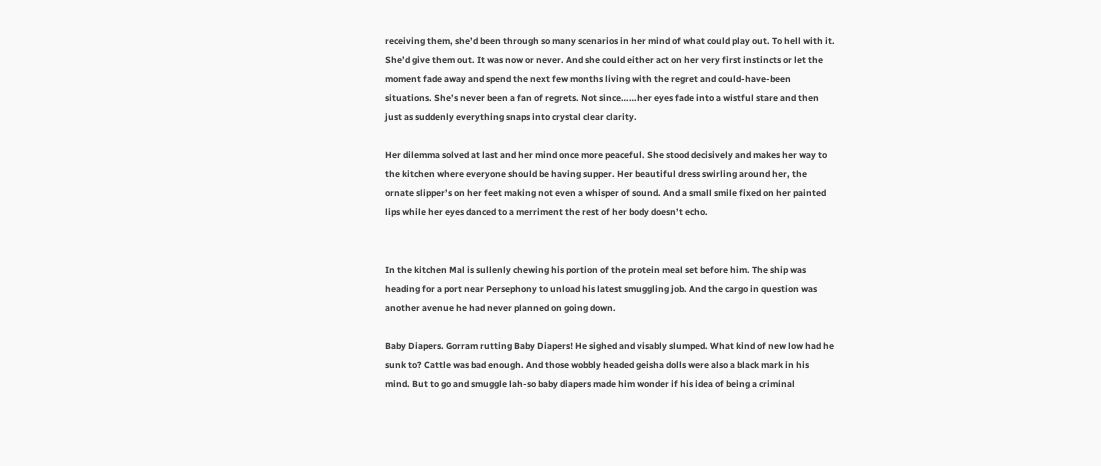receiving them, she’d been through so many scenarios in her mind of what could play out. To hell with it. She’d give them out. It was now or never. And she could either act on her very first instincts or let the moment fade away and spend the next few months living with the regret and could-have-been situations. She’s never been a fan of regrets. Not since……her eyes fade into a wistful stare and then just as suddenly everything snaps into crystal clear clarity.

Her dilemma solved at last and her mind once more peaceful. She stood decisively and makes her way to the kitchen where everyone should be having supper. Her beautiful dress swirling around her, the ornate slipper’s on her feet making not even a whisper of sound. And a small smile fixed on her painted lips while her eyes danced to a merriment the rest of her body doesn’t echo.


In the kitchen Mal is sullenly chewing his portion of the protein meal set before him. The ship was heading for a port near Persephony to unload his latest smuggling job. And the cargo in question was another avenue he had never planned on going down.

Baby Diapers. Gorram rutting Baby Diapers! He sighed and visably slumped. What kind of new low had he sunk to? Cattle was bad enough. And those wobbly headed geisha dolls were also a black mark in his mind. But to go and smuggle lah-so baby diapers made him wonder if his idea of being a criminal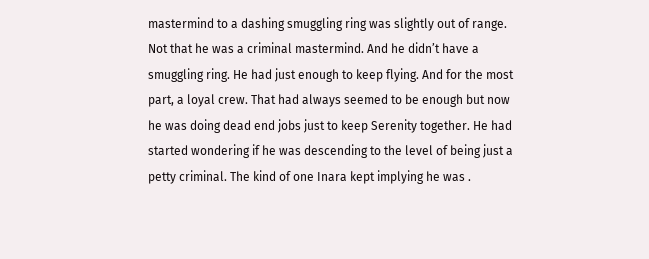mastermind to a dashing smuggling ring was slightly out of range. Not that he was a criminal mastermind. And he didn’t have a smuggling ring. He had just enough to keep flying. And for the most part, a loyal crew. That had always seemed to be enough but now he was doing dead end jobs just to keep Serenity together. He had started wondering if he was descending to the level of being just a petty criminal. The kind of one Inara kept implying he was .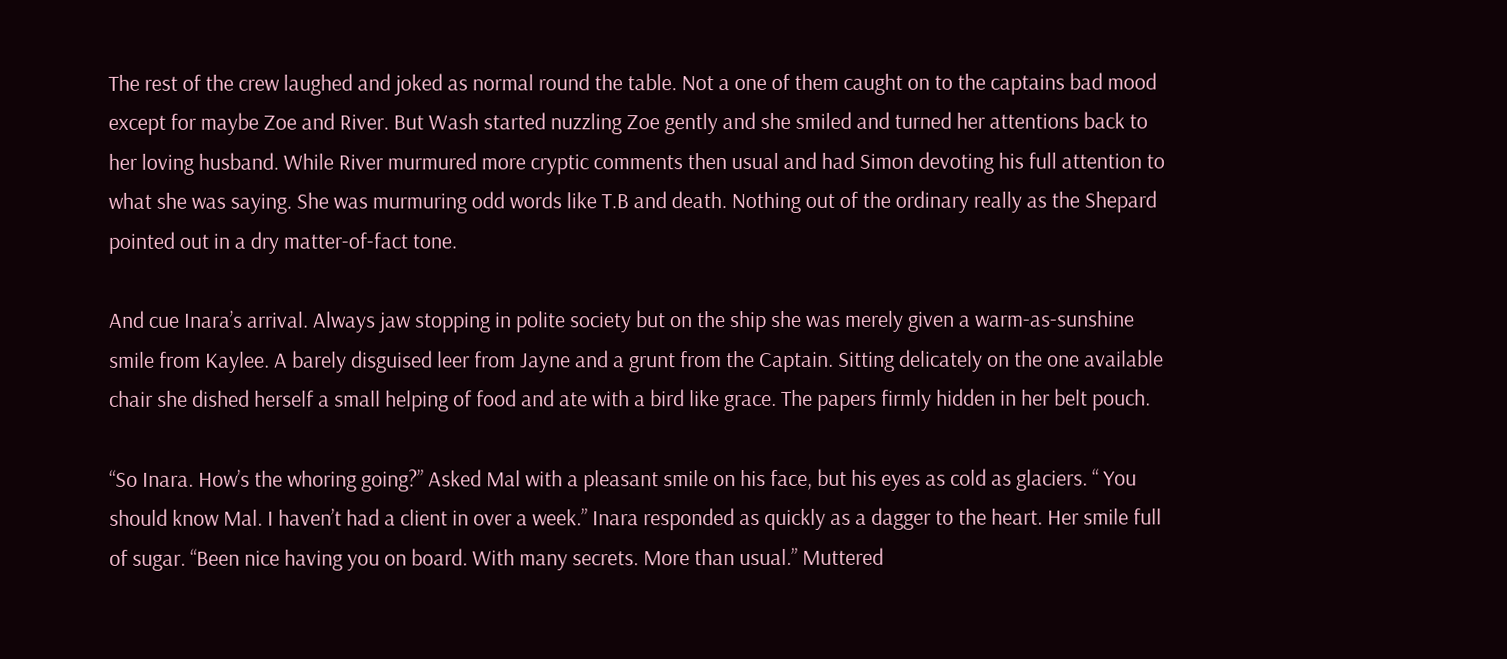The rest of the crew laughed and joked as normal round the table. Not a one of them caught on to the captains bad mood except for maybe Zoe and River. But Wash started nuzzling Zoe gently and she smiled and turned her attentions back to her loving husband. While River murmured more cryptic comments then usual and had Simon devoting his full attention to what she was saying. She was murmuring odd words like T.B and death. Nothing out of the ordinary really as the Shepard pointed out in a dry matter-of-fact tone.

And cue Inara’s arrival. Always jaw stopping in polite society but on the ship she was merely given a warm-as-sunshine smile from Kaylee. A barely disguised leer from Jayne and a grunt from the Captain. Sitting delicately on the one available chair she dished herself a small helping of food and ate with a bird like grace. The papers firmly hidden in her belt pouch.

“So Inara. How’s the whoring going?” Asked Mal with a pleasant smile on his face, but his eyes as cold as glaciers. “ You should know Mal. I haven’t had a client in over a week.” Inara responded as quickly as a dagger to the heart. Her smile full of sugar. “Been nice having you on board. With many secrets. More than usual.” Muttered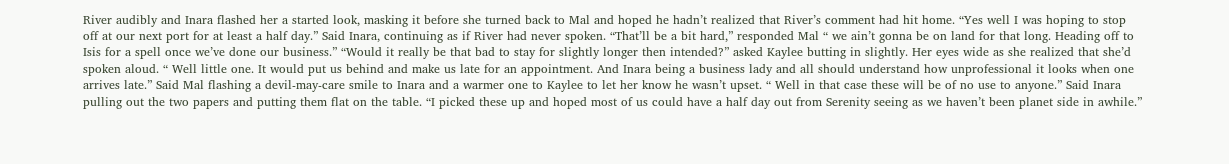River audibly and Inara flashed her a started look, masking it before she turned back to Mal and hoped he hadn’t realized that River’s comment had hit home. “Yes well I was hoping to stop off at our next port for at least a half day.” Said Inara, continuing as if River had never spoken. “That’ll be a bit hard,” responded Mal “ we ain’t gonna be on land for that long. Heading off to Isis for a spell once we’ve done our business.” “Would it really be that bad to stay for slightly longer then intended?” asked Kaylee butting in slightly. Her eyes wide as she realized that she’d spoken aloud. “ Well little one. It would put us behind and make us late for an appointment. And Inara being a business lady and all should understand how unprofessional it looks when one arrives late.” Said Mal flashing a devil-may-care smile to Inara and a warmer one to Kaylee to let her know he wasn’t upset. “ Well in that case these will be of no use to anyone.” Said Inara pulling out the two papers and putting them flat on the table. “I picked these up and hoped most of us could have a half day out from Serenity seeing as we haven’t been planet side in awhile.”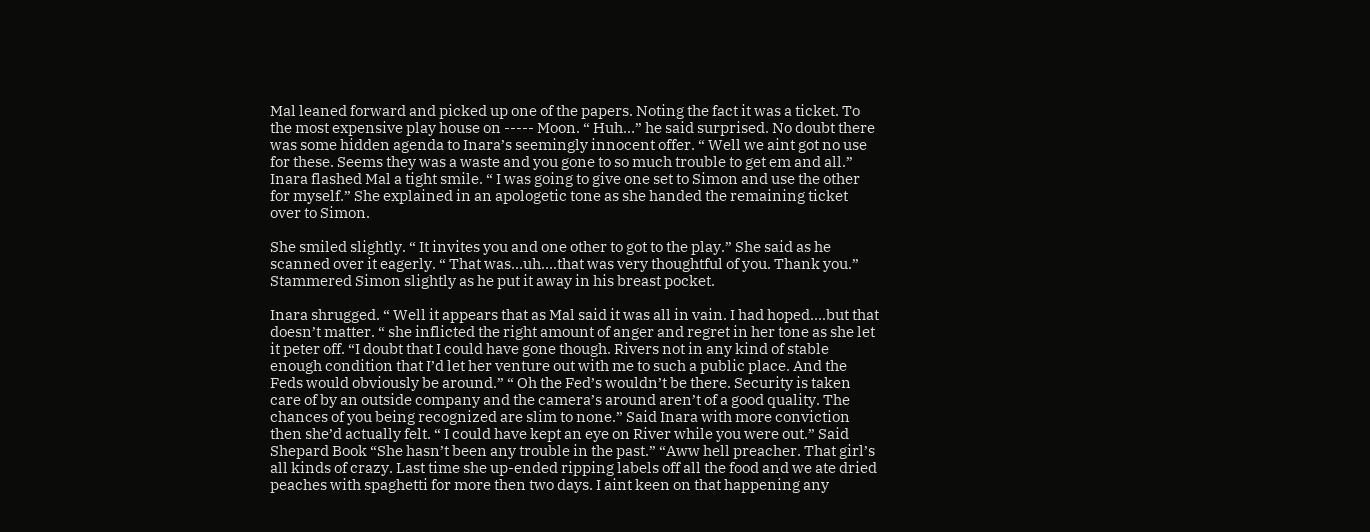Mal leaned forward and picked up one of the papers. Noting the fact it was a ticket. To the most expensive play house on ----- Moon. “ Huh…” he said surprised. No doubt there was some hidden agenda to Inara’s seemingly innocent offer. “ Well we aint got no use for these. Seems they was a waste and you gone to so much trouble to get em and all.” Inara flashed Mal a tight smile. “ I was going to give one set to Simon and use the other for myself.” She explained in an apologetic tone as she handed the remaining ticket over to Simon.

She smiled slightly. “ It invites you and one other to got to the play.” She said as he scanned over it eagerly. “ That was…uh….that was very thoughtful of you. Thank you.” Stammered Simon slightly as he put it away in his breast pocket.

Inara shrugged. “ Well it appears that as Mal said it was all in vain. I had hoped….but that doesn’t matter. “ she inflicted the right amount of anger and regret in her tone as she let it peter off. “I doubt that I could have gone though. Rivers not in any kind of stable enough condition that I’d let her venture out with me to such a public place. And the Feds would obviously be around.” “ Oh the Fed’s wouldn’t be there. Security is taken care of by an outside company and the camera’s around aren’t of a good quality. The chances of you being recognized are slim to none.” Said Inara with more conviction then she’d actually felt. “ I could have kept an eye on River while you were out.” Said Shepard Book “She hasn’t been any trouble in the past.” “Aww hell preacher. That girl’s all kinds of crazy. Last time she up-ended ripping labels off all the food and we ate dried peaches with spaghetti for more then two days. I aint keen on that happening any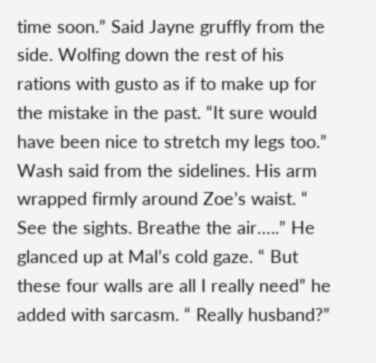time soon.” Said Jayne gruffly from the side. Wolfing down the rest of his rations with gusto as if to make up for the mistake in the past. “It sure would have been nice to stretch my legs too.” Wash said from the sidelines. His arm wrapped firmly around Zoe’s waist. “ See the sights. Breathe the air…..” He glanced up at Mal’s cold gaze. “ But these four walls are all I really need” he added with sarcasm. “ Really husband?”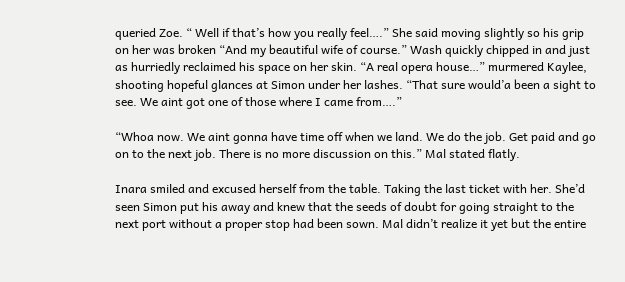queried Zoe. “ Well if that’s how you really feel….” She said moving slightly so his grip on her was broken “And my beautiful wife of course.” Wash quickly chipped in and just as hurriedly reclaimed his space on her skin. “A real opera house…” murmered Kaylee, shooting hopeful glances at Simon under her lashes. “That sure would’a been a sight to see. We aint got one of those where I came from….”

“Whoa now. We aint gonna have time off when we land. We do the job. Get paid and go on to the next job. There is no more discussion on this.” Mal stated flatly.

Inara smiled and excused herself from the table. Taking the last ticket with her. She’d seen Simon put his away and knew that the seeds of doubt for going straight to the next port without a proper stop had been sown. Mal didn’t realize it yet but the entire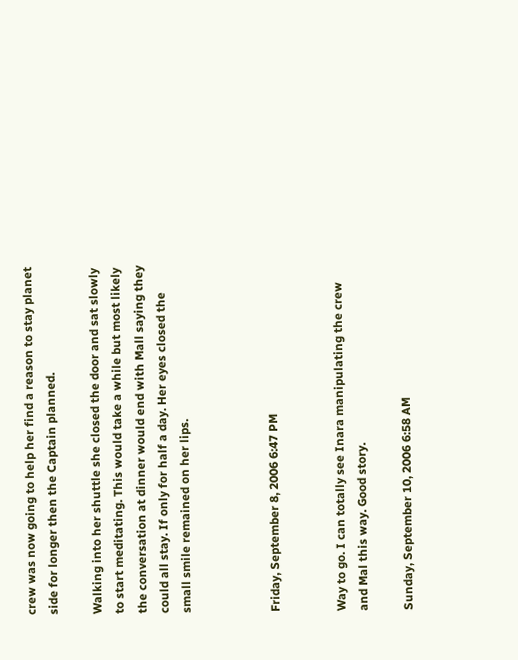crew was now going to help her find a reason to stay planet side for longer then the Captain planned.

Walking into her shuttle she closed the door and sat slowly to start meditating. This would take a while but most likely the conversation at dinner would end with Mall saying they could all stay. If only for half a day. Her eyes closed the small smile remained on her lips.



Friday, September 8, 2006 6:47 PM


Way to go. I can totally see Inara manipulating the crew and Mal this way. Good story.

Sunday, September 10, 2006 6:58 AM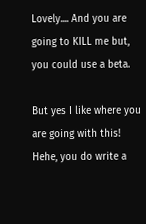Lovely.... And you are going to KILL me but, you could use a beta.

But yes I like where you are going with this! Hehe, you do write a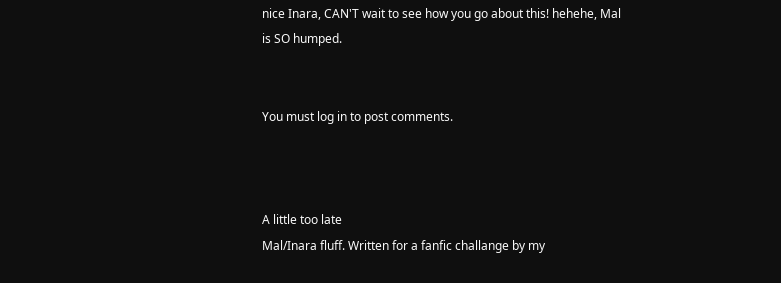nice Inara, CAN'T wait to see how you go about this! hehehe, Mal is SO humped.


You must log in to post comments.



A little too late
Mal/Inara fluff. Written for a fanfic challange by my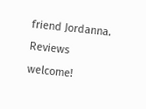friend Jordanna. Reviews welcome!